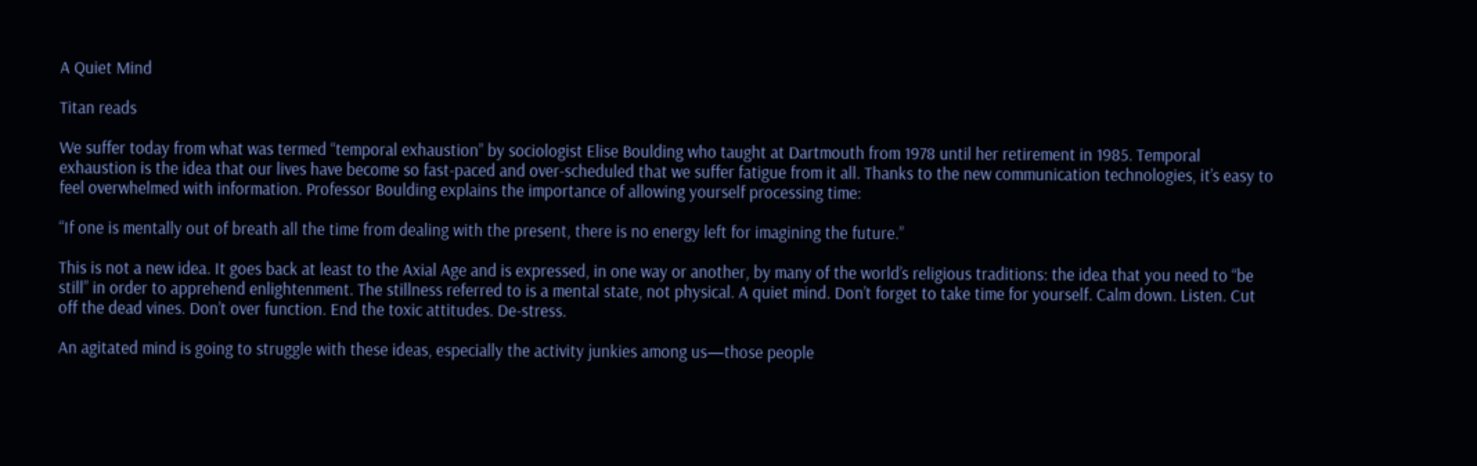A Quiet Mind

Titan reads

We suffer today from what was termed “temporal exhaustion” by sociologist Elise Boulding who taught at Dartmouth from 1978 until her retirement in 1985. Temporal exhaustion is the idea that our lives have become so fast-paced and over-scheduled that we suffer fatigue from it all. Thanks to the new communication technologies, it’s easy to feel overwhelmed with information. Professor Boulding explains the importance of allowing yourself processing time:

“If one is mentally out of breath all the time from dealing with the present, there is no energy left for imagining the future.”

This is not a new idea. It goes back at least to the Axial Age and is expressed, in one way or another, by many of the world’s religious traditions: the idea that you need to “be still” in order to apprehend enlightenment. The stillness referred to is a mental state, not physical. A quiet mind. Don’t forget to take time for yourself. Calm down. Listen. Cut off the dead vines. Don’t over function. End the toxic attitudes. De-stress.

An agitated mind is going to struggle with these ideas, especially the activity junkies among us—those people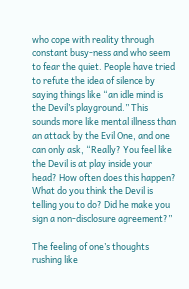who cope with reality through constant busy-ness and who seem to fear the quiet. People have tried to refute the idea of silence by saying things like “an idle mind is the Devil’s playground.” This sounds more like mental illness than an attack by the Evil One, and one can only ask, “Really? You feel like the Devil is at play inside your head? How often does this happen? What do you think the Devil is telling you to do? Did he make you sign a non-disclosure agreement?”

The feeling of one’s thoughts rushing like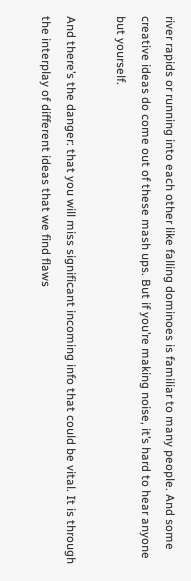river rapids or running into each other like falling dominoes is familiar to many people. And some creative ideas do come out of these mash ups. But if you’re making noise, it’s hard to hear anyone but yourself.

And there’s the danger: that you will miss significant incoming info that could be vital. It is through the interplay of different ideas that we find flaws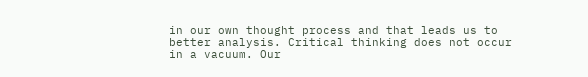in our own thought process and that leads us to better analysis. Critical thinking does not occur in a vacuum. Our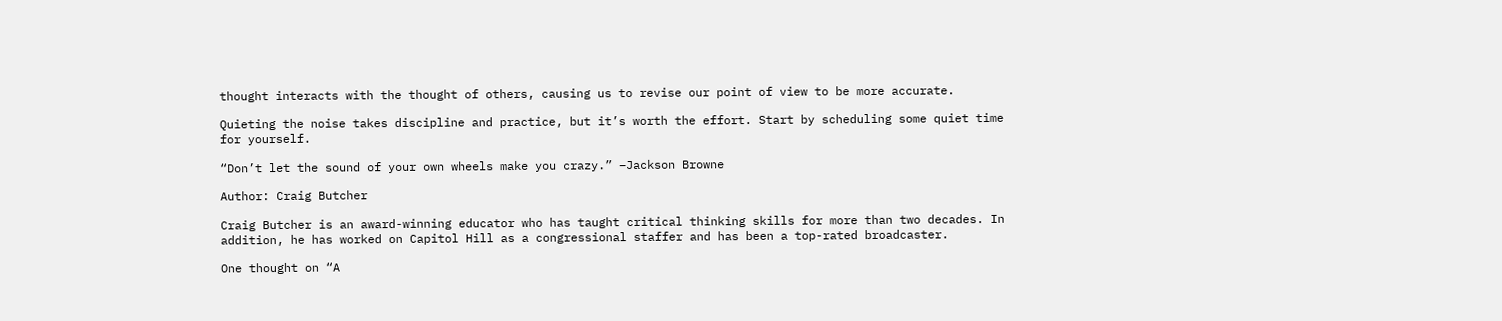thought interacts with the thought of others, causing us to revise our point of view to be more accurate.

Quieting the noise takes discipline and practice, but it’s worth the effort. Start by scheduling some quiet time for yourself.

“Don’t let the sound of your own wheels make you crazy.” –Jackson Browne

Author: Craig Butcher

Craig Butcher is an award-winning educator who has taught critical thinking skills for more than two decades. In addition, he has worked on Capitol Hill as a congressional staffer and has been a top-rated broadcaster.

One thought on “A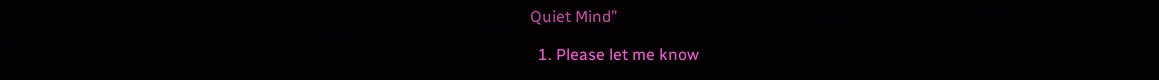Quiet Mind”

  1. Please let me know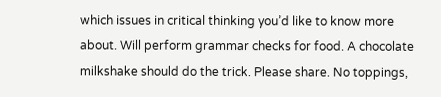which issues in critical thinking you’d like to know more about. Will perform grammar checks for food. A chocolate milkshake should do the trick. Please share. No toppings,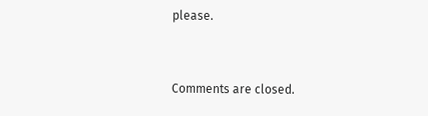please.


Comments are closed.